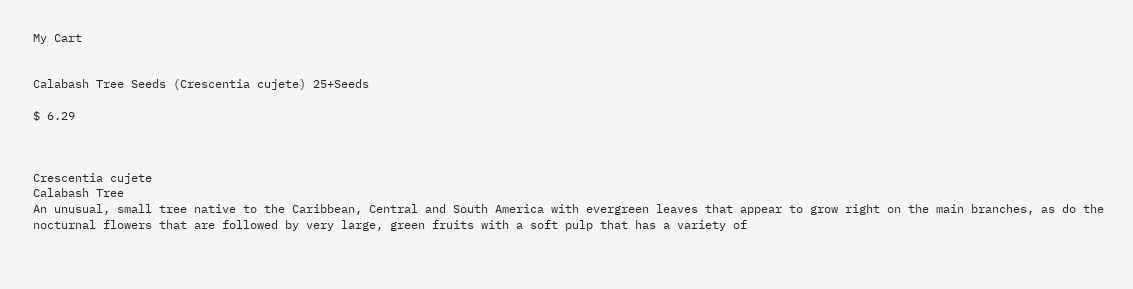My Cart


Calabash Tree Seeds (Crescentia cujete) 25+Seeds

$ 6.29



Crescentia cujete
Calabash Tree
An unusual, small tree native to the Caribbean, Central and South America with evergreen leaves that appear to grow right on the main branches, as do the nocturnal flowers that are followed by very large, green fruits with a soft pulp that has a variety of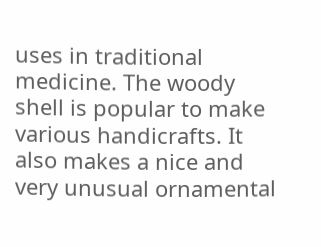uses in traditional medicine. The woody shell is popular to make various handicrafts. It also makes a nice and very unusual ornamental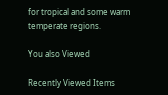for tropical and some warm temperate regions.

You also Viewed

Recently Viewed Items